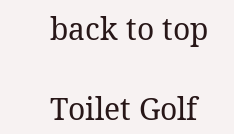back to top

Toilet Golf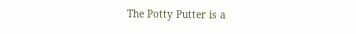The Potty Putter is a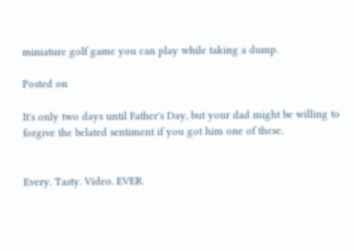miniature golf game you can play while taking a dump.

Posted on

It's only two days until Father's Day, but your dad might be willing to forgive the belated sentiment if you got him one of these.


Every. Tasty. Video. EVER.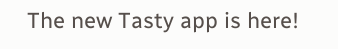The new Tasty app is here!